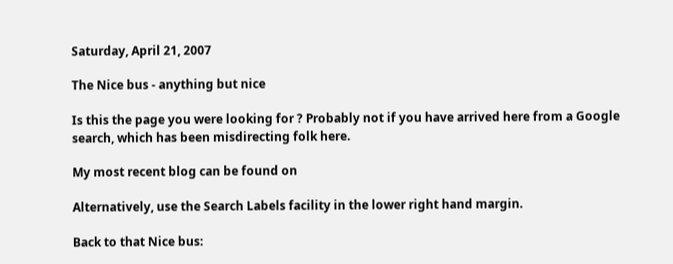Saturday, April 21, 2007

The Nice bus - anything but nice

Is this the page you were looking for ? Probably not if you have arrived here from a Google search, which has been misdirecting folk here.

My most recent blog can be found on

Alternatively, use the Search Labels facility in the lower right hand margin.

Back to that Nice bus: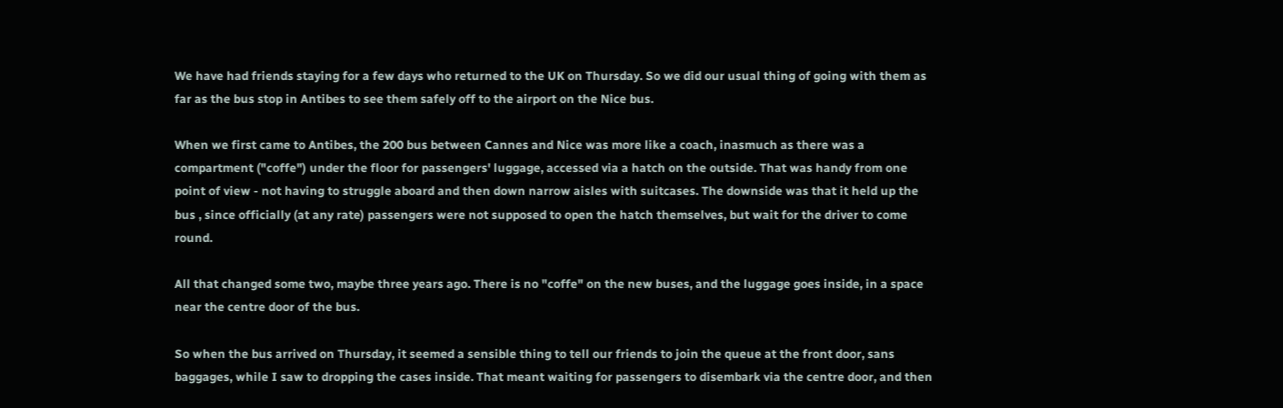We have had friends staying for a few days who returned to the UK on Thursday. So we did our usual thing of going with them as far as the bus stop in Antibes to see them safely off to the airport on the Nice bus.

When we first came to Antibes, the 200 bus between Cannes and Nice was more like a coach, inasmuch as there was a compartment ("coffe") under the floor for passengers' luggage, accessed via a hatch on the outside. That was handy from one point of view - not having to struggle aboard and then down narrow aisles with suitcases. The downside was that it held up the bus , since officially (at any rate) passengers were not supposed to open the hatch themselves, but wait for the driver to come round.

All that changed some two, maybe three years ago. There is no "coffe" on the new buses, and the luggage goes inside, in a space near the centre door of the bus.

So when the bus arrived on Thursday, it seemed a sensible thing to tell our friends to join the queue at the front door, sans baggages, while I saw to dropping the cases inside. That meant waiting for passengers to disembark via the centre door, and then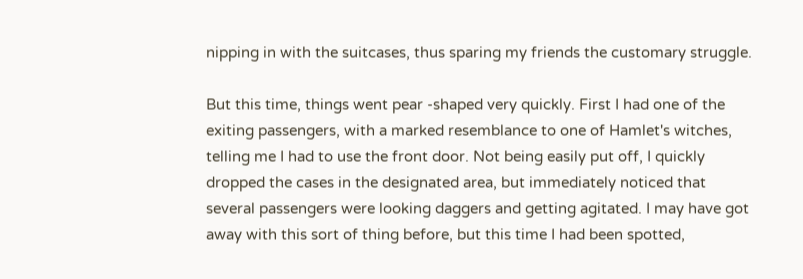nipping in with the suitcases, thus sparing my friends the customary struggle.

But this time, things went pear -shaped very quickly. First I had one of the exiting passengers, with a marked resemblance to one of Hamlet's witches, telling me I had to use the front door. Not being easily put off, I quickly dropped the cases in the designated area, but immediately noticed that several passengers were looking daggers and getting agitated. I may have got away with this sort of thing before, but this time I had been spotted,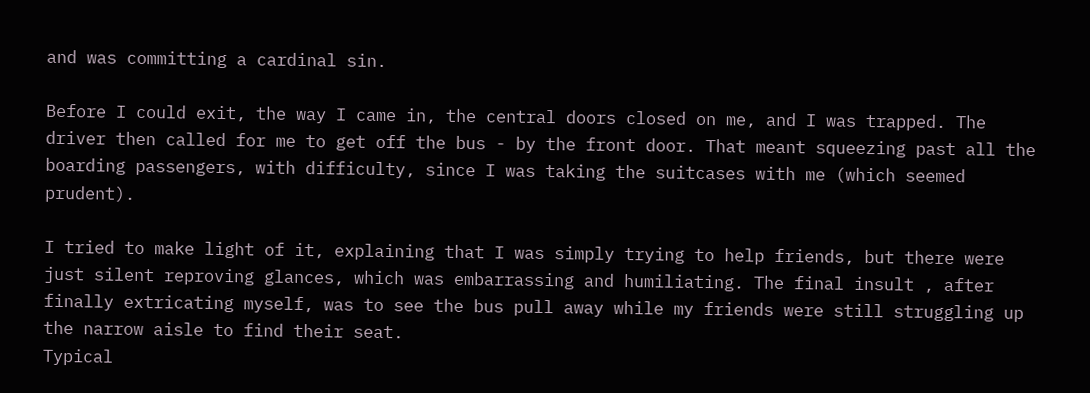and was committing a cardinal sin.

Before I could exit, the way I came in, the central doors closed on me, and I was trapped. The driver then called for me to get off the bus - by the front door. That meant squeezing past all the boarding passengers, with difficulty, since I was taking the suitcases with me (which seemed prudent).

I tried to make light of it, explaining that I was simply trying to help friends, but there were just silent reproving glances, which was embarrassing and humiliating. The final insult , after finally extricating myself, was to see the bus pull away while my friends were still struggling up the narrow aisle to find their seat.
Typical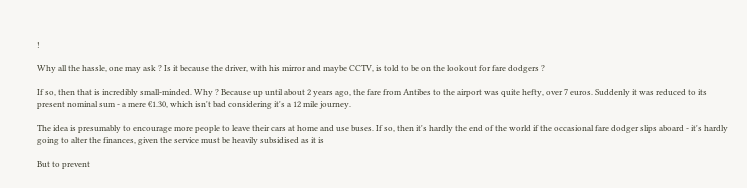!

Why all the hassle, one may ask ? Is it because the driver, with his mirror and maybe CCTV, is told to be on the lookout for fare dodgers ?

If so, then that is incredibly small-minded. Why ? Because up until about 2 years ago, the fare from Antibes to the airport was quite hefty, over 7 euros. Suddenly it was reduced to its present nominal sum - a mere €1.30, which isn't bad considering it's a 12 mile journey.

The idea is presumably to encourage more people to leave their cars at home and use buses. If so, then it's hardly the end of the world if the occasional fare dodger slips aboard - it's hardly going to alter the finances, given the service must be heavily subsidised as it is

But to prevent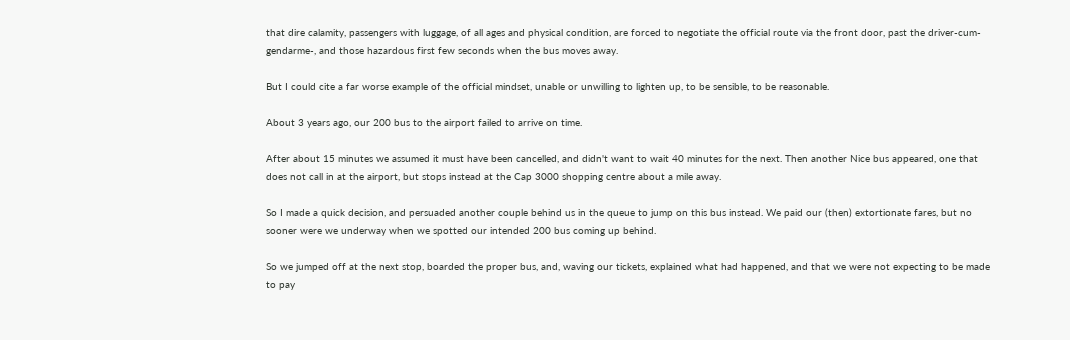that dire calamity, passengers with luggage, of all ages and physical condition, are forced to negotiate the official route via the front door, past the driver-cum-gendarme-, and those hazardous first few seconds when the bus moves away.

But I could cite a far worse example of the official mindset, unable or unwilling to lighten up, to be sensible, to be reasonable.

About 3 years ago, our 200 bus to the airport failed to arrive on time.

After about 15 minutes we assumed it must have been cancelled, and didn't want to wait 40 minutes for the next. Then another Nice bus appeared, one that does not call in at the airport, but stops instead at the Cap 3000 shopping centre about a mile away.

So I made a quick decision, and persuaded another couple behind us in the queue to jump on this bus instead. We paid our (then) extortionate fares, but no sooner were we underway when we spotted our intended 200 bus coming up behind.

So we jumped off at the next stop, boarded the proper bus, and, waving our tickets, explained what had happened, and that we were not expecting to be made to pay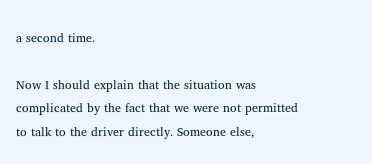a second time.

Now I should explain that the situation was complicated by the fact that we were not permitted to talk to the driver directly. Someone else,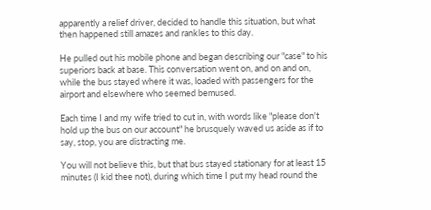apparently a relief driver, decided to handle this situation, but what then happened still amazes and rankles to this day.

He pulled out his mobile phone and began describing our "case" to his superiors back at base. This conversation went on, and on and on, while the bus stayed where it was, loaded with passengers for the airport and elsewhere who seemed bemused.

Each time I and my wife tried to cut in, with words like "please don't hold up the bus on our account" he brusquely waved us aside as if to say, stop, you are distracting me.

You will not believe this, but that bus stayed stationary for at least 15 minutes (I kid thee not), during which time I put my head round the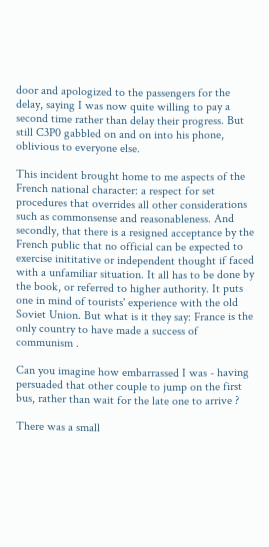door and apologized to the passengers for the delay, saying I was now quite willing to pay a second time rather than delay their progress. But still C3P0 gabbled on and on into his phone, oblivious to everyone else.

This incident brought home to me aspects of the French national character: a respect for set procedures that overrides all other considerations such as commonsense and reasonableness. And secondly, that there is a resigned acceptance by the French public that no official can be expected to exercise inititative or independent thought if faced with a unfamiliar situation. It all has to be done by the book, or referred to higher authority. It puts one in mind of tourists' experience with the old Soviet Union. But what is it they say: France is the only country to have made a success of communism .

Can you imagine how embarrassed I was - having persuaded that other couple to jump on the first bus, rather than wait for the late one to arrive ?

There was a small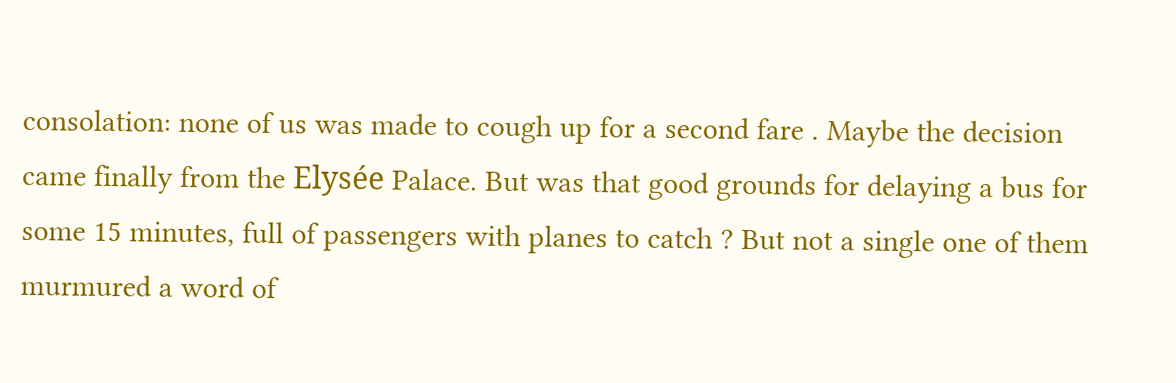consolation: none of us was made to cough up for a second fare . Maybe the decision came finally from the Elysée Palace. But was that good grounds for delaying a bus for some 15 minutes, full of passengers with planes to catch ? But not a single one of them murmured a word of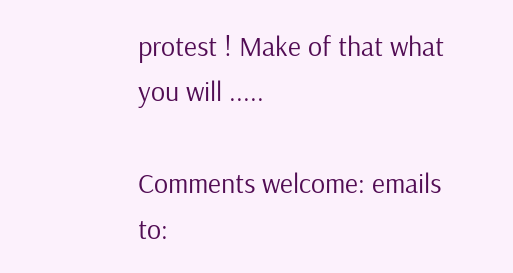protest ! Make of that what you will .....

Comments welcome: emails to: